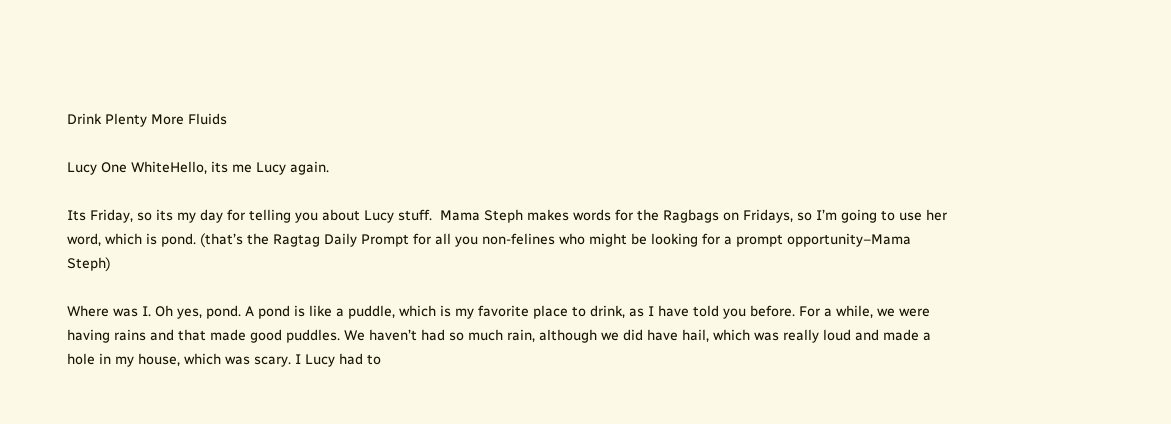Drink Plenty More Fluids

Lucy One WhiteHello, its me Lucy again.

Its Friday, so its my day for telling you about Lucy stuff.  Mama Steph makes words for the Ragbags on Fridays, so I’m going to use her word, which is pond. (that’s the Ragtag Daily Prompt for all you non-felines who might be looking for a prompt opportunity–Mama Steph)

Where was I. Oh yes, pond. A pond is like a puddle, which is my favorite place to drink, as I have told you before. For a while, we were having rains and that made good puddles. We haven’t had so much rain, although we did have hail, which was really loud and made a hole in my house, which was scary. I Lucy had to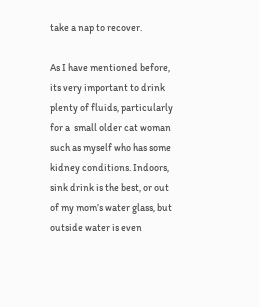take a nap to recover.

As I have mentioned before, its very important to drink plenty of fluids, particularly for a  small older cat woman such as myself who has some kidney conditions. Indoors, sink drink is the best, or out of my mom’s water glass, but outside water is even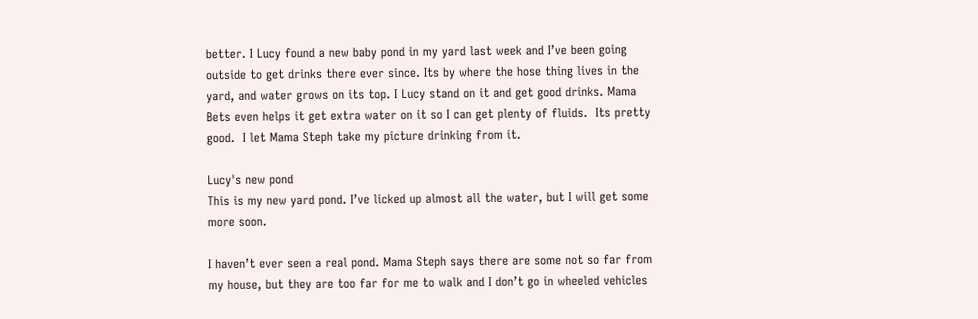better. I Lucy found a new baby pond in my yard last week and I’ve been going outside to get drinks there ever since. Its by where the hose thing lives in the yard, and water grows on its top. I Lucy stand on it and get good drinks. Mama Bets even helps it get extra water on it so I can get plenty of fluids.  Its pretty good.  I let Mama Steph take my picture drinking from it.

Lucy's new pond
This is my new yard pond. I’ve licked up almost all the water, but I will get some more soon.

I haven’t ever seen a real pond. Mama Steph says there are some not so far from my house, but they are too far for me to walk and I don’t go in wheeled vehicles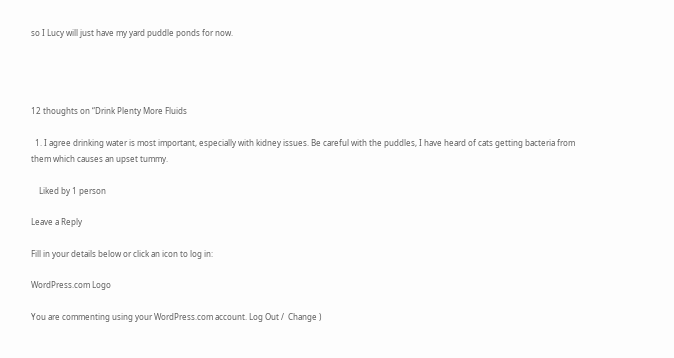so I Lucy will just have my yard puddle ponds for now.




12 thoughts on “Drink Plenty More Fluids

  1. I agree drinking water is most important, especially with kidney issues. Be careful with the puddles, I have heard of cats getting bacteria from them which causes an upset tummy.

    Liked by 1 person

Leave a Reply

Fill in your details below or click an icon to log in:

WordPress.com Logo

You are commenting using your WordPress.com account. Log Out /  Change )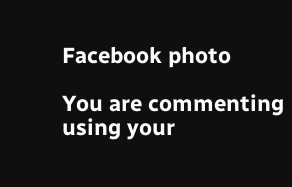Facebook photo

You are commenting using your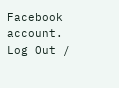Facebook account. Log Out /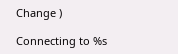Change )

Connecting to %s